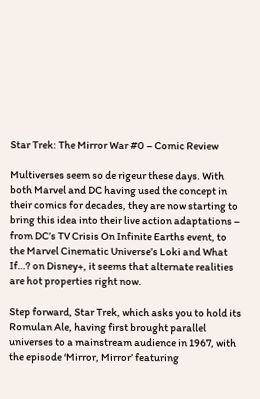Star Trek: The Mirror War #0 – Comic Review

Multiverses seem so de rigeur these days. With both Marvel and DC having used the concept in their comics for decades, they are now starting to bring this idea into their live action adaptations – from DC’s TV Crisis On Infinite Earths event, to the Marvel Cinematic Universe’s Loki and What If…? on Disney+, it seems that alternate realities are hot properties right now.

Step forward, Star Trek, which asks you to hold its Romulan Ale, having first brought parallel universes to a mainstream audience in 1967, with the episode ‘Mirror, Mirror’ featuring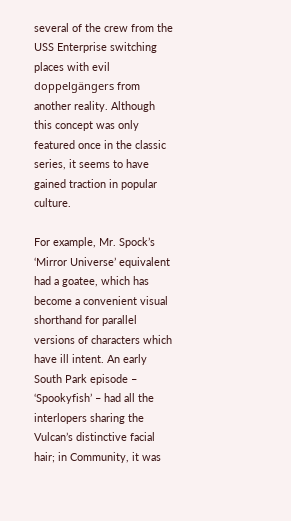several of the crew from the USS Enterprise switching places with evil doppelgängers from another reality. Although this concept was only featured once in the classic series, it seems to have gained traction in popular culture.

For example, Mr. Spock’s ‘Mirror Universe’ equivalent had a goatee, which has become a convenient visual shorthand for parallel versions of characters which have ill intent. An early South Park episode – ‘Spookyfish’ – had all the interlopers sharing the Vulcan’s distinctive facial hair; in Community, it was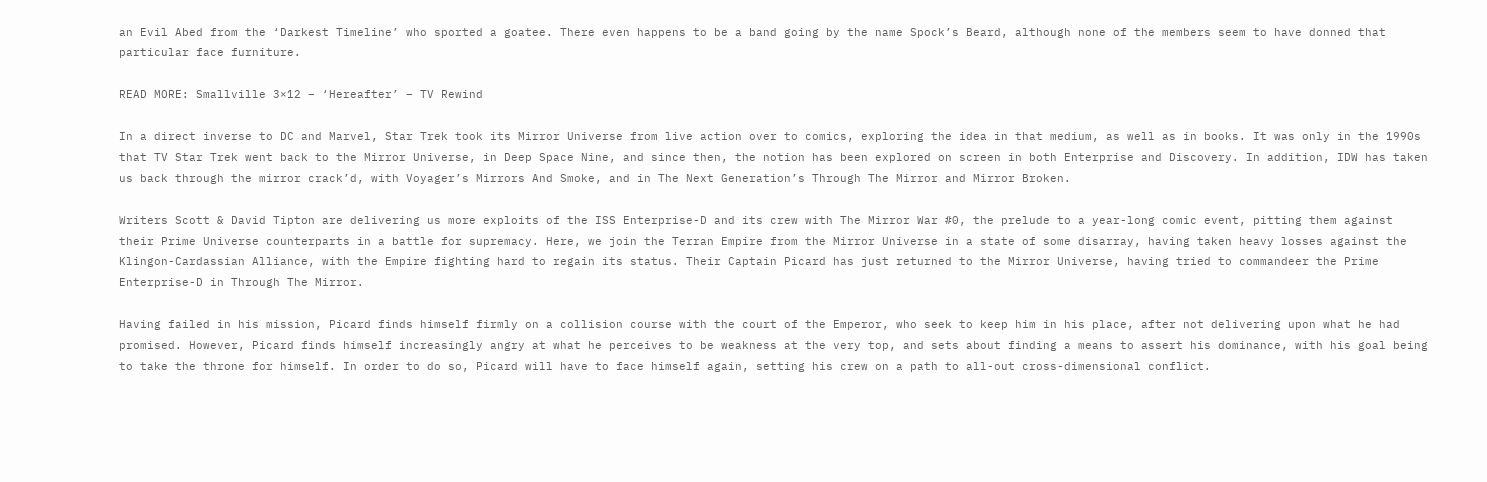an Evil Abed from the ‘Darkest Timeline’ who sported a goatee. There even happens to be a band going by the name Spock’s Beard, although none of the members seem to have donned that particular face furniture.

READ MORE: Smallville 3×12 – ‘Hereafter’ – TV Rewind

In a direct inverse to DC and Marvel, Star Trek took its Mirror Universe from live action over to comics, exploring the idea in that medium, as well as in books. It was only in the 1990s that TV Star Trek went back to the Mirror Universe, in Deep Space Nine, and since then, the notion has been explored on screen in both Enterprise and Discovery. In addition, IDW has taken us back through the mirror crack’d, with Voyager’s Mirrors And Smoke, and in The Next Generation’s Through The Mirror and Mirror Broken.

Writers Scott & David Tipton are delivering us more exploits of the ISS Enterprise-D and its crew with The Mirror War #0, the prelude to a year-long comic event, pitting them against their Prime Universe counterparts in a battle for supremacy. Here, we join the Terran Empire from the Mirror Universe in a state of some disarray, having taken heavy losses against the Klingon-Cardassian Alliance, with the Empire fighting hard to regain its status. Their Captain Picard has just returned to the Mirror Universe, having tried to commandeer the Prime Enterprise-D in Through The Mirror.

Having failed in his mission, Picard finds himself firmly on a collision course with the court of the Emperor, who seek to keep him in his place, after not delivering upon what he had promised. However, Picard finds himself increasingly angry at what he perceives to be weakness at the very top, and sets about finding a means to assert his dominance, with his goal being to take the throne for himself. In order to do so, Picard will have to face himself again, setting his crew on a path to all-out cross-dimensional conflict.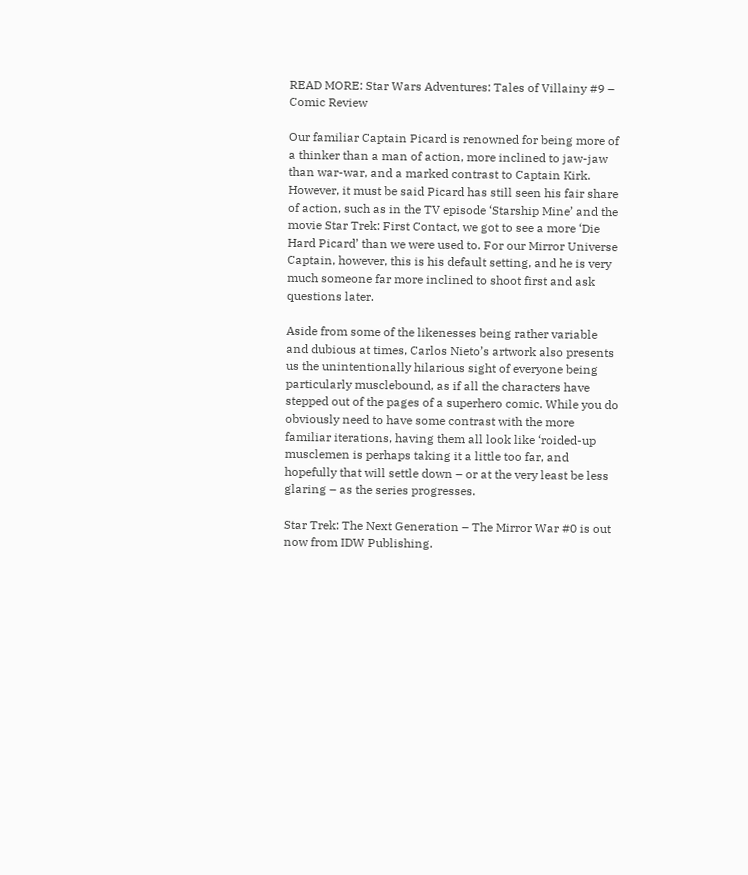READ MORE: Star Wars Adventures: Tales of Villainy #9 – Comic Review

Our familiar Captain Picard is renowned for being more of a thinker than a man of action, more inclined to jaw-jaw than war-war, and a marked contrast to Captain Kirk. However, it must be said Picard has still seen his fair share of action, such as in the TV episode ‘Starship Mine’ and the movie Star Trek: First Contact, we got to see a more ‘Die Hard Picard’ than we were used to. For our Mirror Universe Captain, however, this is his default setting, and he is very much someone far more inclined to shoot first and ask questions later.

Aside from some of the likenesses being rather variable and dubious at times, Carlos Nieto’s artwork also presents us the unintentionally hilarious sight of everyone being particularly musclebound, as if all the characters have stepped out of the pages of a superhero comic. While you do obviously need to have some contrast with the more familiar iterations, having them all look like ‘roided-up musclemen is perhaps taking it a little too far, and hopefully that will settle down – or at the very least be less glaring – as the series progresses.

Star Trek: The Next Generation – The Mirror War #0 is out now from IDW Publishing.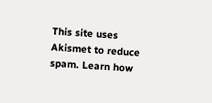This site uses Akismet to reduce spam. Learn how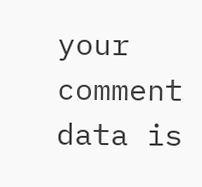your comment data is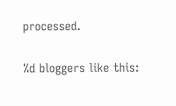processed.

%d bloggers like this: